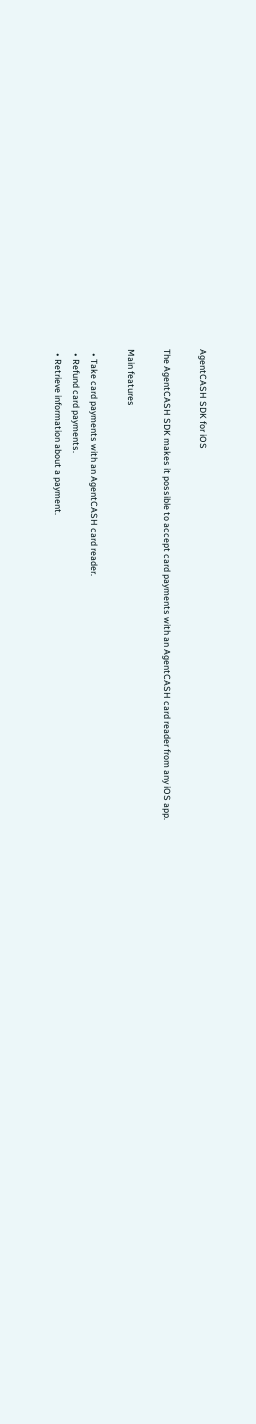AgentCASH SDK for iOS

The AgentCASH SDK makes it possible to accept card payments with an AgentCASH card reader from any iOS app.

Main features

  • Take card payments with an AgentCASH card reader.
  • Refund card payments.
  • Retrieve information about a payment.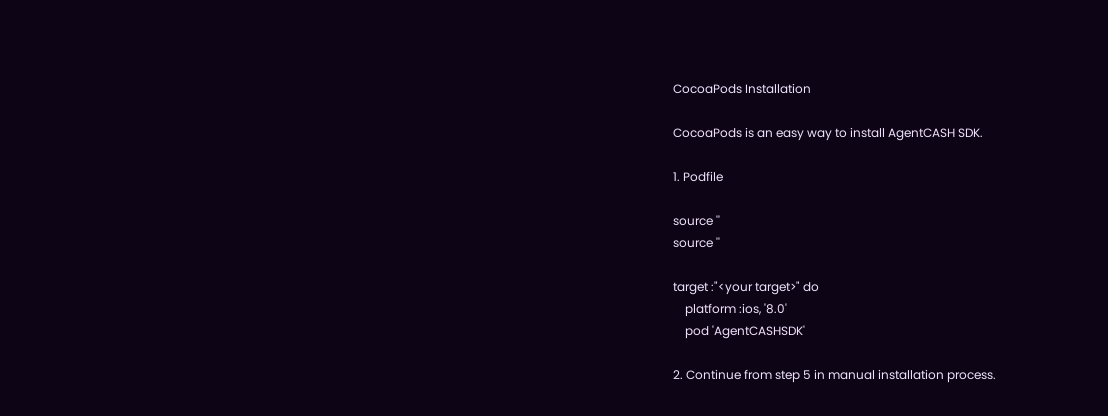CocoaPods Installation

CocoaPods is an easy way to install AgentCASH SDK.

1. Podfile

source ''
source ''

target :"<your target>" do
    platform :ios, '8.0'
    pod 'AgentCASHSDK'

2. Continue from step 5 in manual installation process.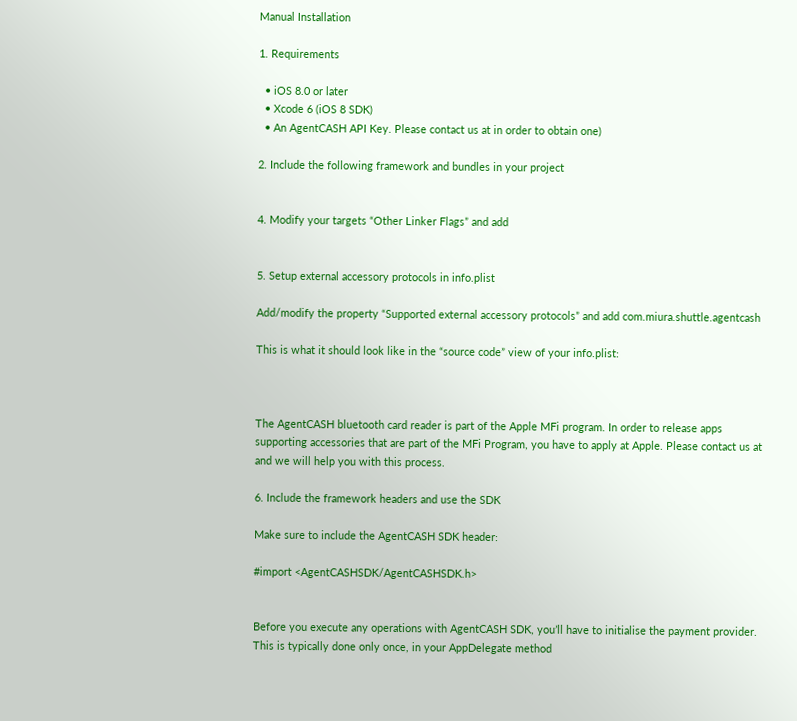Manual Installation

1. Requirements

  • iOS 8.0 or later
  • Xcode 6 (iOS 8 SDK)
  • An AgentCASH API Key. Please contact us at in order to obtain one)

2. Include the following framework and bundles in your project


4. Modify your targets “Other Linker Flags” and add


5. Setup external accessory protocols in info.plist

Add/modify the property “Supported external accessory protocols” and add com.miura.shuttle.agentcash

This is what it should look like in the “source code” view of your info.plist:



The AgentCASH bluetooth card reader is part of the Apple MFi program. In order to release apps supporting accessories that are part of the MFi Program, you have to apply at Apple. Please contact us at and we will help you with this process.

6. Include the framework headers and use the SDK

Make sure to include the AgentCASH SDK header:

#import <AgentCASHSDK/AgentCASHSDK.h>


Before you execute any operations with AgentCASH SDK, you’ll have to initialise the payment provider. This is typically done only once, in your AppDelegate method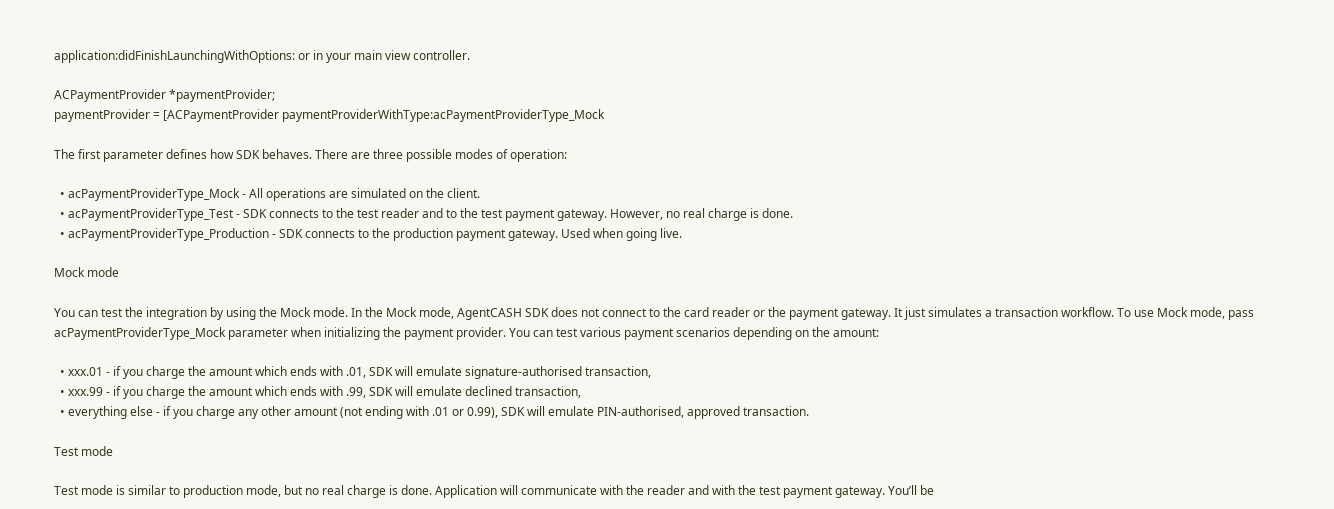application:didFinishLaunchingWithOptions: or in your main view controller.

ACPaymentProvider *paymentProvider;
paymentProvider = [ACPaymentProvider paymentProviderWithType:acPaymentProviderType_Mock

The first parameter defines how SDK behaves. There are three possible modes of operation:

  • acPaymentProviderType_Mock - All operations are simulated on the client.
  • acPaymentProviderType_Test - SDK connects to the test reader and to the test payment gateway. However, no real charge is done.
  • acPaymentProviderType_Production - SDK connects to the production payment gateway. Used when going live.

Mock mode

You can test the integration by using the Mock mode. In the Mock mode, AgentCASH SDK does not connect to the card reader or the payment gateway. It just simulates a transaction workflow. To use Mock mode, pass acPaymentProviderType_Mock parameter when initializing the payment provider. You can test various payment scenarios depending on the amount:

  • xxx.01 - if you charge the amount which ends with .01, SDK will emulate signature-authorised transaction,
  • xxx.99 - if you charge the amount which ends with .99, SDK will emulate declined transaction,
  • everything else - if you charge any other amount (not ending with .01 or 0.99), SDK will emulate PIN-authorised, approved transaction.

Test mode

Test mode is similar to production mode, but no real charge is done. Application will communicate with the reader and with the test payment gateway. You’ll be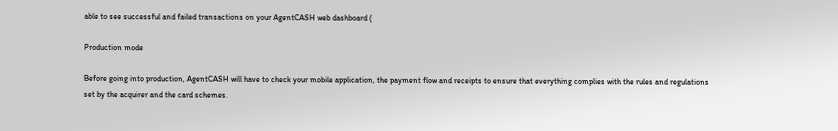able to see successful and failed transactions on your AgentCASH web dashboard (

Production mode

Before going into production, AgentCASH will have to check your mobile application, the payment flow and receipts to ensure that everything complies with the rules and regulations set by the acquirer and the card schemes.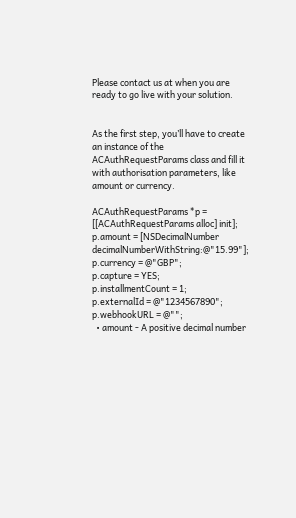Please contact us at when you are ready to go live with your solution.


As the first step, you’ll have to create an instance of the ACAuthRequestParams class and fill it with authorisation parameters, like amount or currency.

ACAuthRequestParams *p = [[ACAuthRequestParams alloc] init];
p.amount = [NSDecimalNumber decimalNumberWithString:@"15.99"];
p.currency = @"GBP";
p.capture = YES;
p.installmentCount = 1;
p.externalId = @"1234567890";
p.webhookURL = @"";
  • amount - A positive decimal number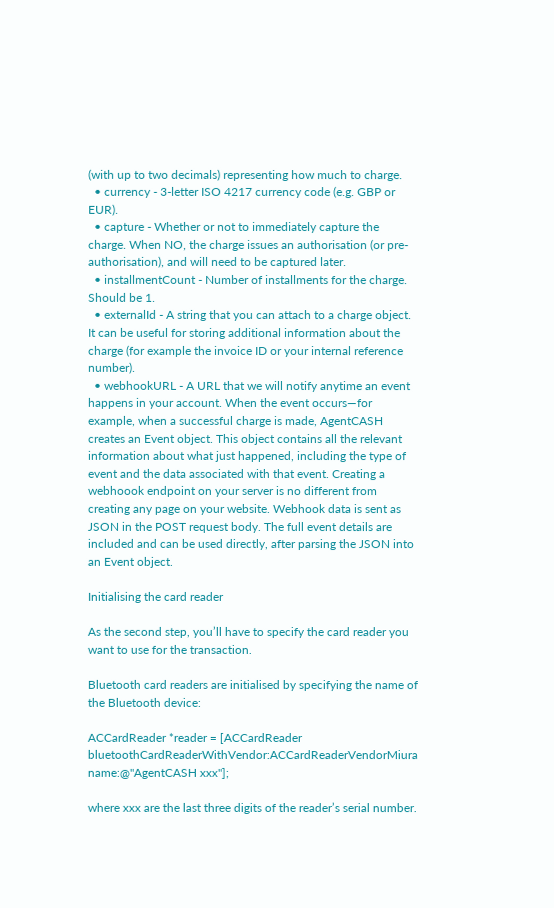(with up to two decimals) representing how much to charge.
  • currency - 3-letter ISO 4217 currency code (e.g. GBP or EUR).
  • capture - Whether or not to immediately capture the charge. When NO, the charge issues an authorisation (or pre-authorisation), and will need to be captured later.
  • installmentCount - Number of installments for the charge. Should be 1.
  • externalId - A string that you can attach to a charge object. It can be useful for storing additional information about the charge (for example the invoice ID or your internal reference number).
  • webhookURL - A URL that we will notify anytime an event happens in your account. When the event occurs—for example, when a successful charge is made, AgentCASH creates an Event object. This object contains all the relevant information about what just happened, including the type of event and the data associated with that event. Creating a webhoook endpoint on your server is no different from creating any page on your website. Webhook data is sent as JSON in the POST request body. The full event details are included and can be used directly, after parsing the JSON into an Event object.

Initialising the card reader

As the second step, you’ll have to specify the card reader you want to use for the transaction.

Bluetooth card readers are initialised by specifying the name of the Bluetooth device:

ACCardReader *reader = [ACCardReader bluetoothCardReaderWithVendor:ACCardReaderVendorMiura name:@"AgentCASH xxx"];

where xxx are the last three digits of the reader’s serial number.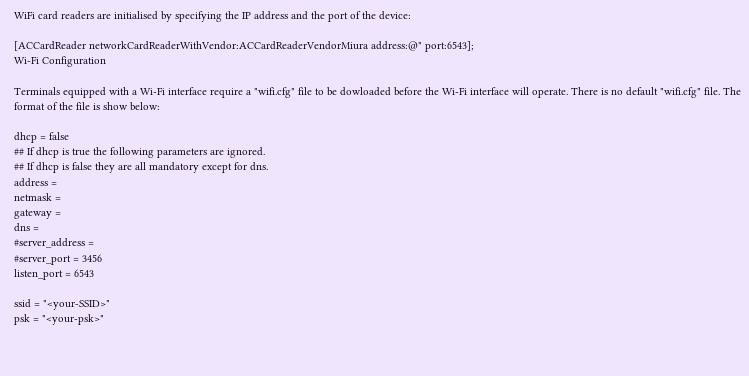WiFi card readers are initialised by specifying the IP address and the port of the device:

[ACCardReader networkCardReaderWithVendor:ACCardReaderVendorMiura address:@" port:6543];
Wi-Fi Configuration

Terminals equipped with a Wi-Fi interface require a "wifi.cfg" file to be dowloaded before the Wi-Fi interface will operate. There is no default "wifi.cfg" file. The format of the file is show below:

dhcp = false
## If dhcp is true the following parameters are ignored.
## If dhcp is false they are all mandatory except for dns.
address =
netmask =
gateway =
dns =
#server_address =
#server_port = 3456
listen_port = 6543

ssid = "<your-SSID>"
psk = "<your-psk>"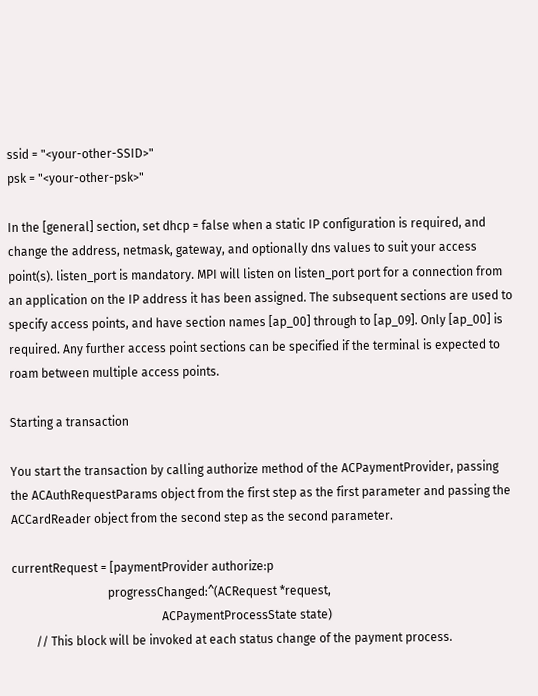ssid = "<your-other-SSID>"
psk = "<your-other-psk>"

In the [general] section, set dhcp = false when a static IP configuration is required, and change the address, netmask, gateway, and optionally dns values to suit your access point(s). listen_port is mandatory. MPI will listen on listen_port port for a connection from an application on the IP address it has been assigned. The subsequent sections are used to specify access points, and have section names [ap_00] through to [ap_09]. Only [ap_00] is required. Any further access point sections can be specified if the terminal is expected to roam between multiple access points.

Starting a transaction

You start the transaction by calling authorize method of the ACPaymentProvider, passing the ACAuthRequestParams object from the first step as the first parameter and passing the ACCardReader object from the second step as the second parameter.

currentRequest = [paymentProvider authorize:p
                                progressChanged:^(ACRequest *request,
                                                  ACPaymentProcessState state)
        // This block will be invoked at each status change of the payment process.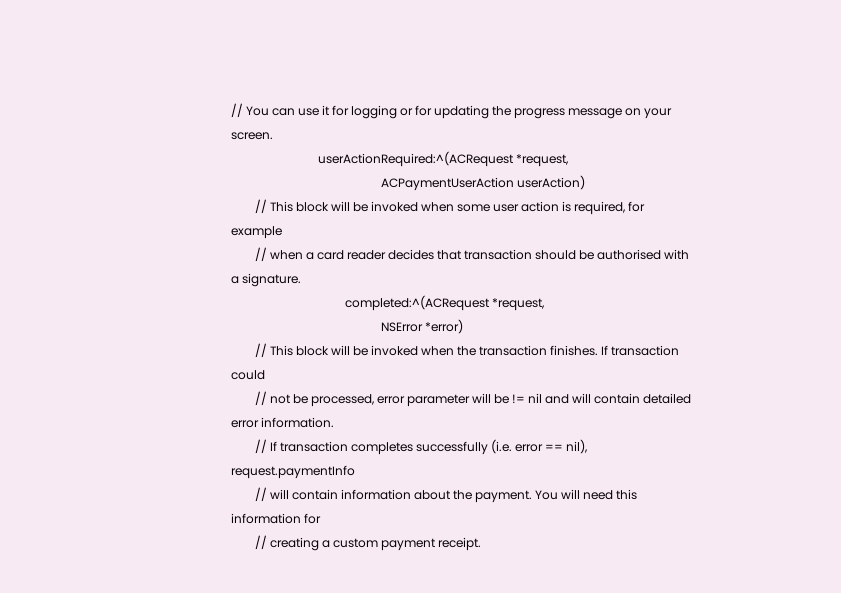// You can use it for logging or for updating the progress message on your screen.
                             userActionRequired:^(ACRequest *request,
                                                  ACPaymentUserAction userAction)
        // This block will be invoked when some user action is required, for example
        // when a card reader decides that transaction should be authorised with a signature.
                                      completed:^(ACRequest *request,
                                                  NSError *error)
        // This block will be invoked when the transaction finishes. If transaction could
        // not be processed, error parameter will be != nil and will contain detailed error information.
        // If transaction completes successfully (i.e. error == nil), request.paymentInfo
        // will contain information about the payment. You will need this information for
        // creating a custom payment receipt.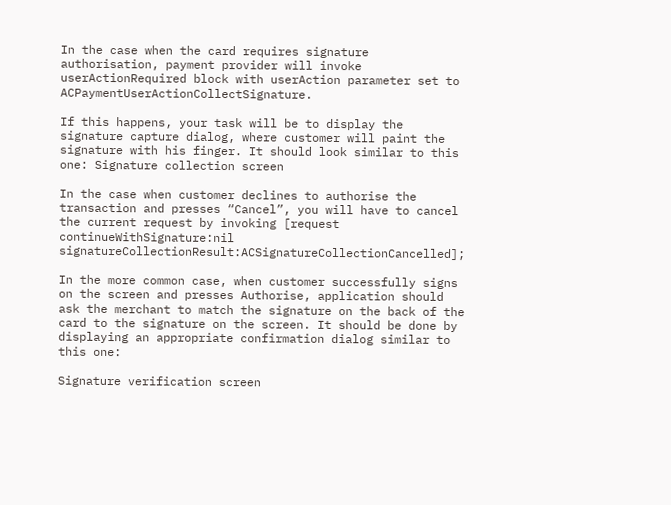In the case when the card requires signature authorisation, payment provider will invoke userActionRequired block with userAction parameter set to ACPaymentUserActionCollectSignature.

If this happens, your task will be to display the signature capture dialog, where customer will paint the signature with his finger. It should look similar to this one: Signature collection screen

In the case when customer declines to authorise the transaction and presses “Cancel”, you will have to cancel the current request by invoking [request continueWithSignature:nil signatureCollectionResult:ACSignatureCollectionCancelled];

In the more common case, when customer successfully signs on the screen and presses Authorise, application should ask the merchant to match the signature on the back of the card to the signature on the screen. It should be done by displaying an appropriate confirmation dialog similar to this one:

Signature verification screen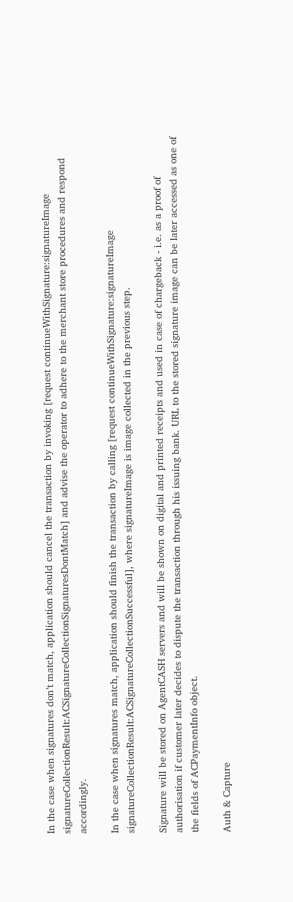In the case when signatures don’t match, application should cancel the transaction by invoking [request continueWithSignature:signatureImage signatureCollectionResult:ACSignatureCollectionSignaturesDontMatch] and advise the operator to adhere to the merchant store procedures and respond accordingly.

In the case when signatures match, application should finish the transaction by calling [request continueWithSignature:signatureImage signatureCollectionResult:ACSignatureCollectionSuccessful], where signatureImage is image collected in the previous step.

Signature will be stored on AgentCASH servers and will be shown on digital and printed receipts and used in case of chargeback - i.e. as a proof of authorisation if customer later decides to dispute the transaction through his issuing bank. URL to the stored signature image can be later accessed as one of the fields of ACPaymentInfo object.

Auth & Capture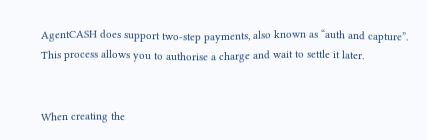AgentCASH does support two-step payments, also known as “auth and capture”. This process allows you to authorise a charge and wait to settle it later.


When creating the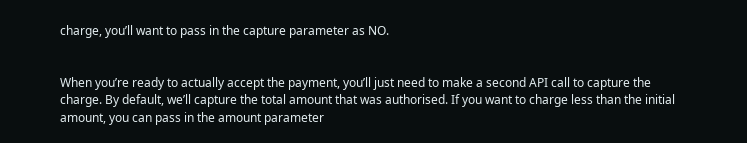charge, you’ll want to pass in the capture parameter as NO.


When you’re ready to actually accept the payment, you’ll just need to make a second API call to capture the charge. By default, we’ll capture the total amount that was authorised. If you want to charge less than the initial amount, you can pass in the amount parameter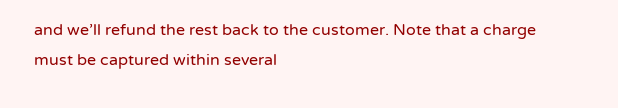and we’ll refund the rest back to the customer. Note that a charge must be captured within several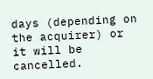days (depending on the acquirer) or it will be cancelled.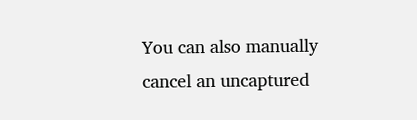You can also manually cancel an uncaptured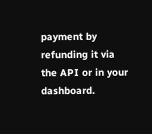payment by refunding it via the API or in your dashboard.